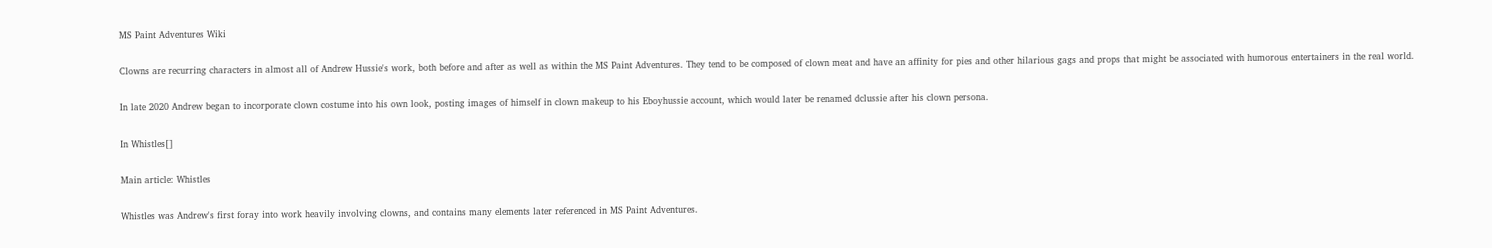MS Paint Adventures Wiki

Clowns are recurring characters in almost all of Andrew Hussie's work, both before and after as well as within the MS Paint Adventures. They tend to be composed of clown meat and have an affinity for pies and other hilarious gags and props that might be associated with humorous entertainers in the real world.

In late 2020 Andrew began to incorporate clown costume into his own look, posting images of himself in clown makeup to his Eboyhussie account, which would later be renamed dclussie after his clown persona.

In Whistles[]

Main article: Whistles

Whistles was Andrew's first foray into work heavily involving clowns, and contains many elements later referenced in MS Paint Adventures.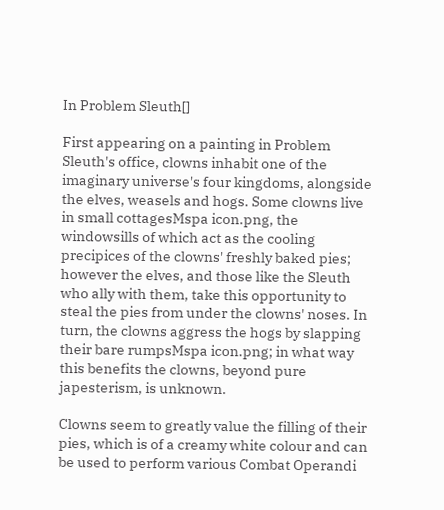In Problem Sleuth[]

First appearing on a painting in Problem Sleuth's office, clowns inhabit one of the imaginary universe's four kingdoms, alongside the elves, weasels and hogs. Some clowns live in small cottagesMspa icon.png, the windowsills of which act as the cooling precipices of the clowns' freshly baked pies; however the elves, and those like the Sleuth who ally with them, take this opportunity to steal the pies from under the clowns' noses. In turn, the clowns aggress the hogs by slapping their bare rumpsMspa icon.png; in what way this benefits the clowns, beyond pure japesterism, is unknown.

Clowns seem to greatly value the filling of their pies, which is of a creamy white colour and can be used to perform various Combat Operandi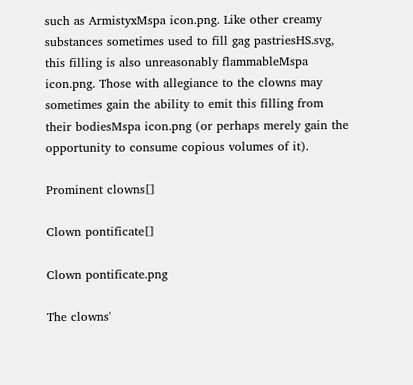such as ArmistyxMspa icon.png. Like other creamy substances sometimes used to fill gag pastriesHS.svg, this filling is also unreasonably flammableMspa icon.png. Those with allegiance to the clowns may sometimes gain the ability to emit this filling from their bodiesMspa icon.png (or perhaps merely gain the opportunity to consume copious volumes of it).

Prominent clowns[]

Clown pontificate[]

Clown pontificate.png

The clowns'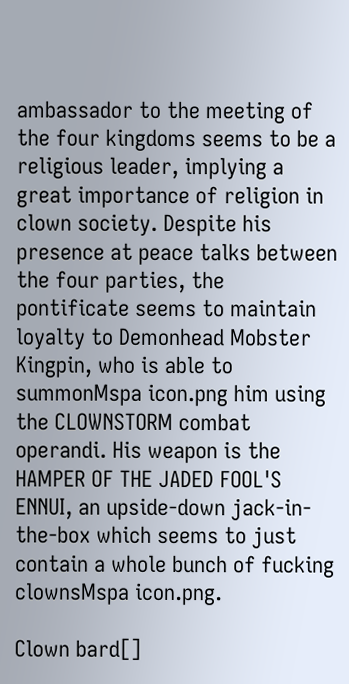ambassador to the meeting of the four kingdoms seems to be a religious leader, implying a great importance of religion in clown society. Despite his presence at peace talks between the four parties, the pontificate seems to maintain loyalty to Demonhead Mobster Kingpin, who is able to summonMspa icon.png him using the CLOWNSTORM combat operandi. His weapon is the HAMPER OF THE JADED FOOL'S ENNUI, an upside-down jack-in-the-box which seems to just contain a whole bunch of fucking clownsMspa icon.png.

Clown bard[]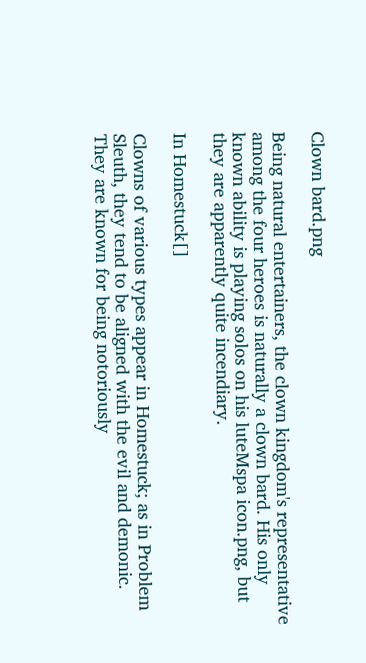Clown bard.png

Being natural entertainers, the clown kingdom's representative among the four heroes is naturally a clown bard. His only known ability is playing solos on his luteMspa icon.png, but they are apparently quite incendiary.

In Homestuck[]

Clowns of various types appear in Homestuck; as in Problem Sleuth, they tend to be aligned with the evil and demonic. They are known for being notoriously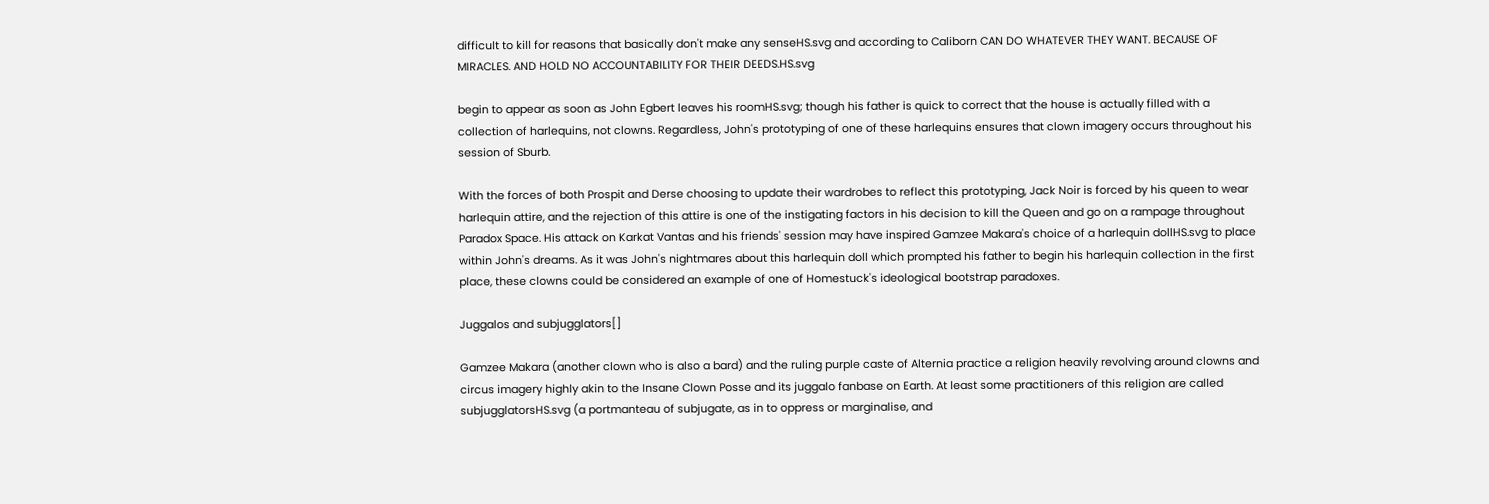difficult to kill for reasons that basically don't make any senseHS.svg and according to Caliborn CAN DO WHATEVER THEY WANT. BECAUSE OF MIRACLES. AND HOLD NO ACCOUNTABILITY FOR THEIR DEEDS.HS.svg

begin to appear as soon as John Egbert leaves his roomHS.svg; though his father is quick to correct that the house is actually filled with a collection of harlequins, not clowns. Regardless, John's prototyping of one of these harlequins ensures that clown imagery occurs throughout his session of Sburb.

With the forces of both Prospit and Derse choosing to update their wardrobes to reflect this prototyping, Jack Noir is forced by his queen to wear harlequin attire, and the rejection of this attire is one of the instigating factors in his decision to kill the Queen and go on a rampage throughout Paradox Space. His attack on Karkat Vantas and his friends' session may have inspired Gamzee Makara's choice of a harlequin dollHS.svg to place within John's dreams. As it was John's nightmares about this harlequin doll which prompted his father to begin his harlequin collection in the first place, these clowns could be considered an example of one of Homestuck's ideological bootstrap paradoxes.

Juggalos and subjugglators[]

Gamzee Makara (another clown who is also a bard) and the ruling purple caste of Alternia practice a religion heavily revolving around clowns and circus imagery highly akin to the Insane Clown Posse and its juggalo fanbase on Earth. At least some practitioners of this religion are called subjugglatorsHS.svg (a portmanteau of subjugate, as in to oppress or marginalise, and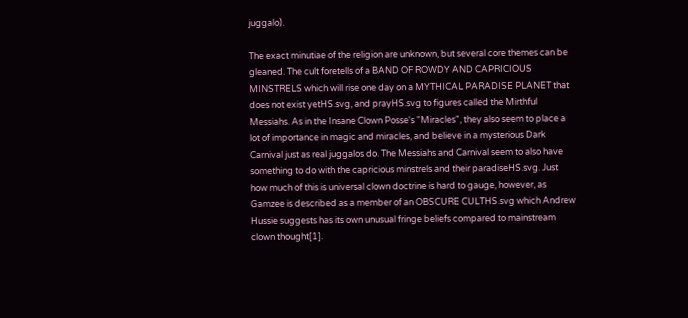juggalo).

The exact minutiae of the religion are unknown, but several core themes can be gleaned. The cult foretells of a BAND OF ROWDY AND CAPRICIOUS MINSTRELS which will rise one day on a MYTHICAL PARADISE PLANET that does not exist yetHS.svg, and prayHS.svg to figures called the Mirthful Messiahs. As in the Insane Clown Posse's "Miracles", they also seem to place a lot of importance in magic and miracles, and believe in a mysterious Dark Carnival just as real juggalos do. The Messiahs and Carnival seem to also have something to do with the capricious minstrels and their paradiseHS.svg. Just how much of this is universal clown doctrine is hard to gauge, however, as Gamzee is described as a member of an OBSCURE CULTHS.svg which Andrew Hussie suggests has its own unusual fringe beliefs compared to mainstream clown thought[1].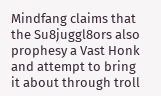Mindfang claims that the Su8juggl8ors also prophesy a Vast Honk and attempt to bring it about through troll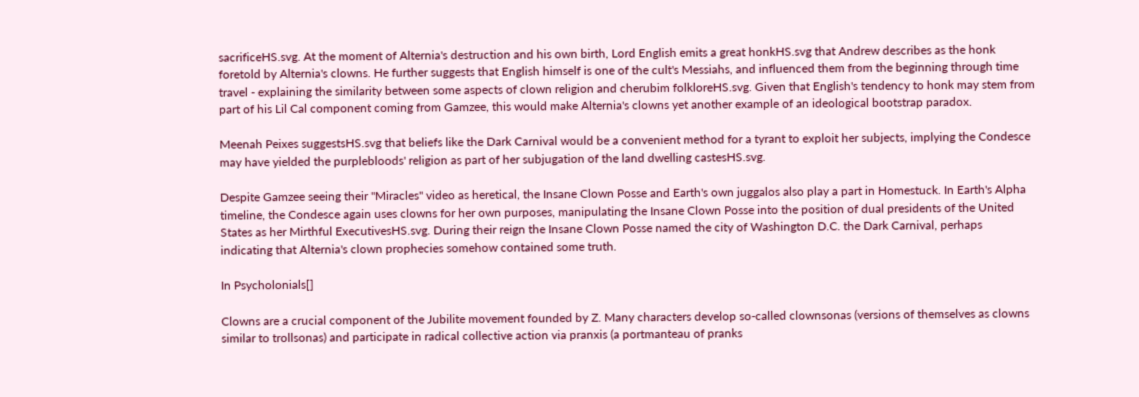sacrificeHS.svg. At the moment of Alternia's destruction and his own birth, Lord English emits a great honkHS.svg that Andrew describes as the honk foretold by Alternia's clowns. He further suggests that English himself is one of the cult's Messiahs, and influenced them from the beginning through time travel - explaining the similarity between some aspects of clown religion and cherubim folkloreHS.svg. Given that English's tendency to honk may stem from part of his Lil Cal component coming from Gamzee, this would make Alternia's clowns yet another example of an ideological bootstrap paradox.

Meenah Peixes suggestsHS.svg that beliefs like the Dark Carnival would be a convenient method for a tyrant to exploit her subjects, implying the Condesce may have yielded the purplebloods' religion as part of her subjugation of the land dwelling castesHS.svg.

Despite Gamzee seeing their "Miracles" video as heretical, the Insane Clown Posse and Earth's own juggalos also play a part in Homestuck. In Earth's Alpha timeline, the Condesce again uses clowns for her own purposes, manipulating the Insane Clown Posse into the position of dual presidents of the United States as her Mirthful ExecutivesHS.svg. During their reign the Insane Clown Posse named the city of Washington D.C. the Dark Carnival, perhaps indicating that Alternia's clown prophecies somehow contained some truth.

In Psycholonials[]

Clowns are a crucial component of the Jubilite movement founded by Z. Many characters develop so-called clownsonas (versions of themselves as clowns similar to trollsonas) and participate in radical collective action via pranxis (a portmanteau of pranks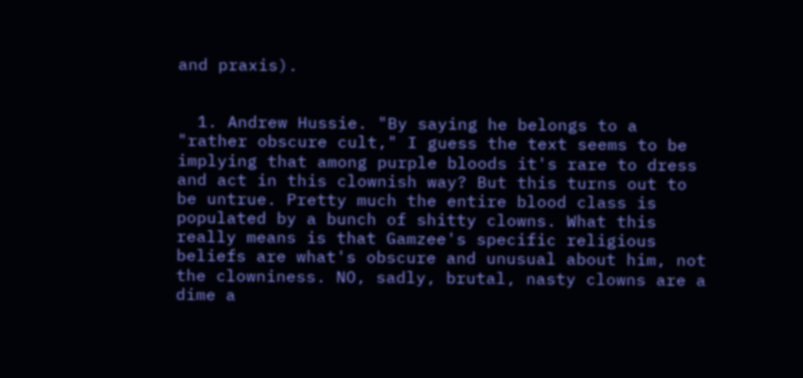and praxis).


  1. Andrew Hussie. "By saying he belongs to a "rather obscure cult," I guess the text seems to be implying that among purple bloods it's rare to dress and act in this clownish way? But this turns out to be untrue. Pretty much the entire blood class is populated by a bunch of shitty clowns. What this really means is that Gamzee's specific religious beliefs are what's obscure and unusual about him, not the clowniness. NO, sadly, brutal, nasty clowns are a dime a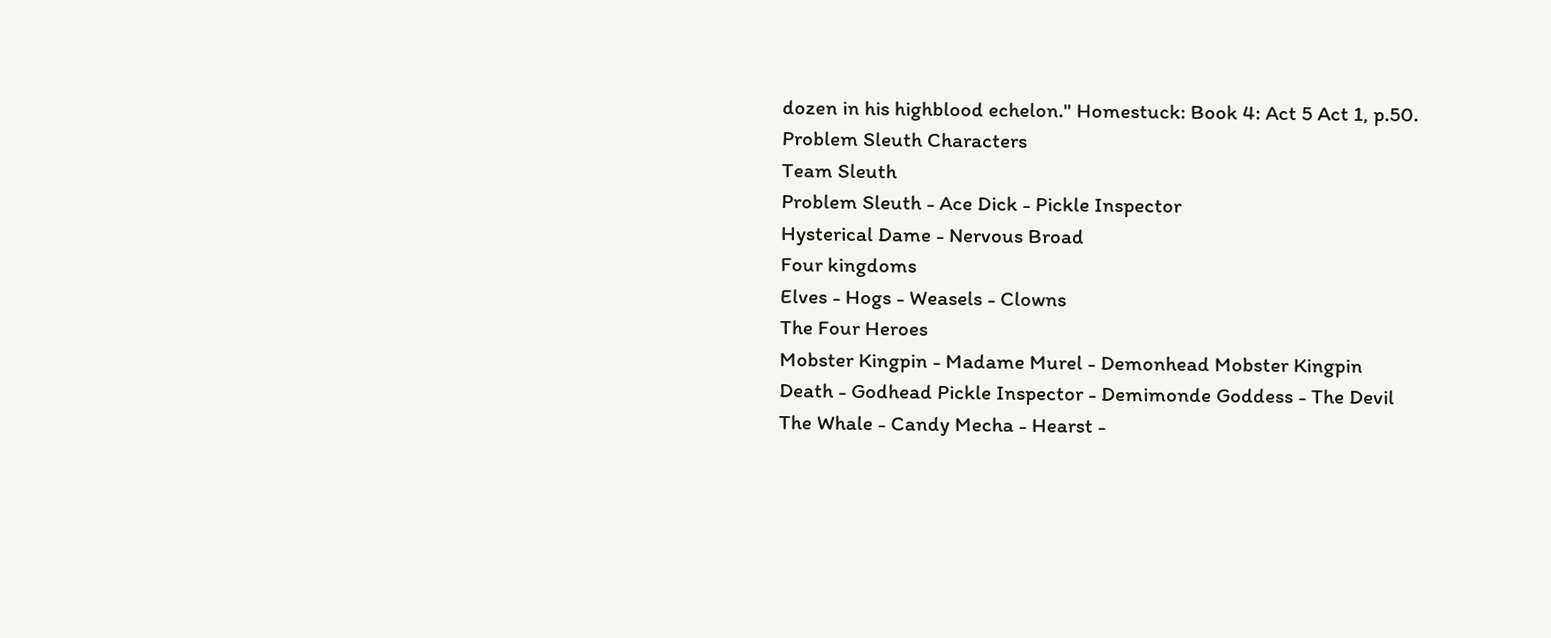dozen in his highblood echelon." Homestuck: Book 4: Act 5 Act 1, p.50.
Problem Sleuth Characters
Team Sleuth
Problem Sleuth - Ace Dick - Pickle Inspector
Hysterical Dame - Nervous Broad
Four kingdoms
Elves - Hogs - Weasels - Clowns
The Four Heroes
Mobster Kingpin - Madame Murel - Demonhead Mobster Kingpin
Death - Godhead Pickle Inspector - Demimonde Goddess - The Devil
The Whale - Candy Mecha - Hearst -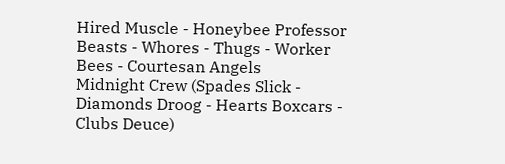Hired Muscle - Honeybee Professor
Beasts - Whores - Thugs - Worker Bees - Courtesan Angels
Midnight Crew (Spades Slick - Diamonds Droog - Hearts Boxcars - Clubs Deuce)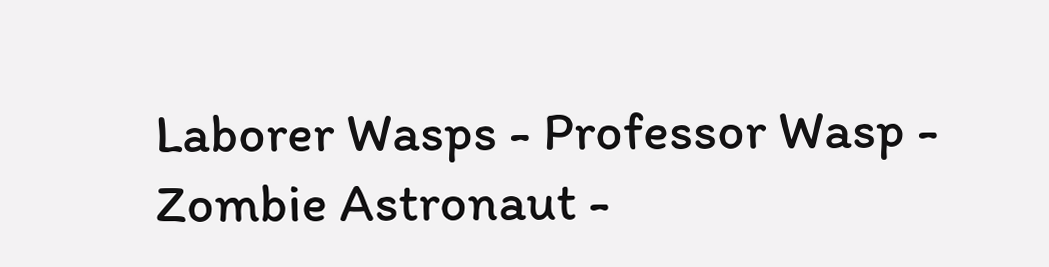Laborer Wasps - Professor Wasp - Zombie Astronaut -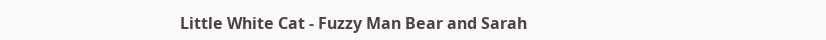Little White Cat - Fuzzy Man Bear and Sarah